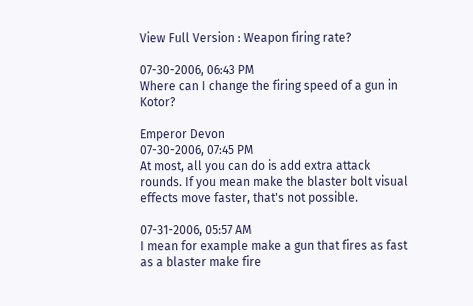View Full Version : Weapon firing rate?

07-30-2006, 06:43 PM
Where can I change the firing speed of a gun in Kotor?

Emperor Devon
07-30-2006, 07:45 PM
At most, all you can do is add extra attack rounds. If you mean make the blaster bolt visual effects move faster, that's not possible.

07-31-2006, 05:57 AM
I mean for example make a gun that fires as fast as a blaster make fire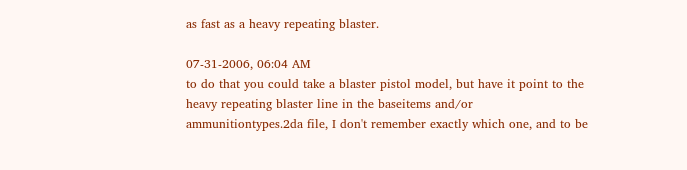as fast as a heavy repeating blaster.

07-31-2006, 06:04 AM
to do that you could take a blaster pistol model, but have it point to the heavy repeating blaster line in the baseitems and/or ammunitiontypes.2da file, I don't remember exactly which one, and to be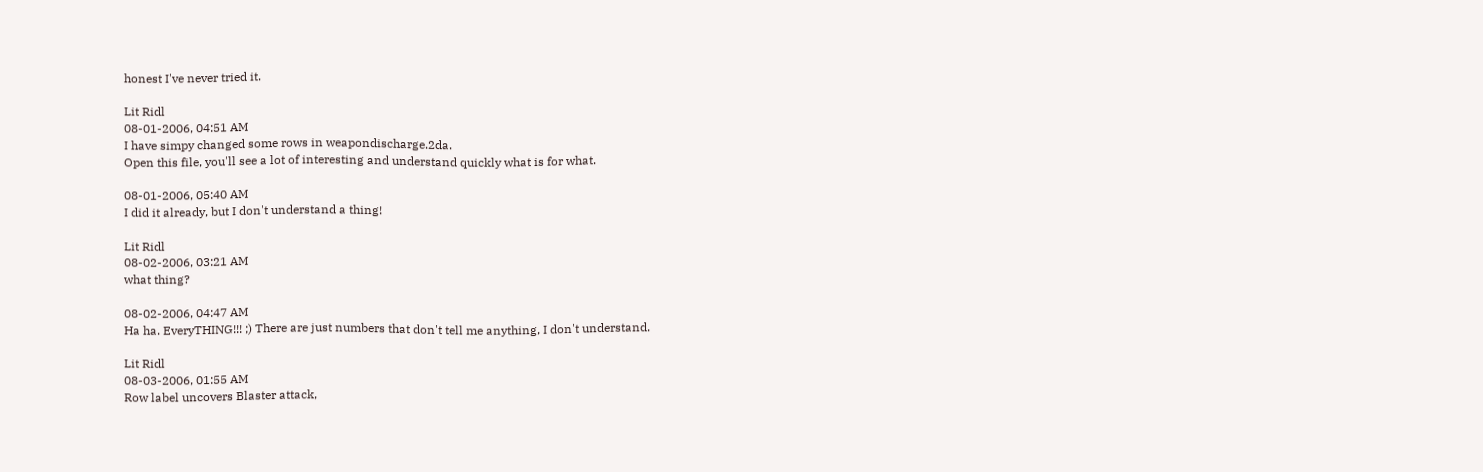honest I've never tried it.

Lit Ridl
08-01-2006, 04:51 AM
I have simpy changed some rows in weapondischarge.2da.
Open this file, you'll see a lot of interesting and understand quickly what is for what.

08-01-2006, 05:40 AM
I did it already, but I don't understand a thing!

Lit Ridl
08-02-2006, 03:21 AM
what thing?

08-02-2006, 04:47 AM
Ha ha. EveryTHING!!! ;) There are just numbers that don't tell me anything, I don't understand.

Lit Ridl
08-03-2006, 01:55 AM
Row label uncovers Blaster attack,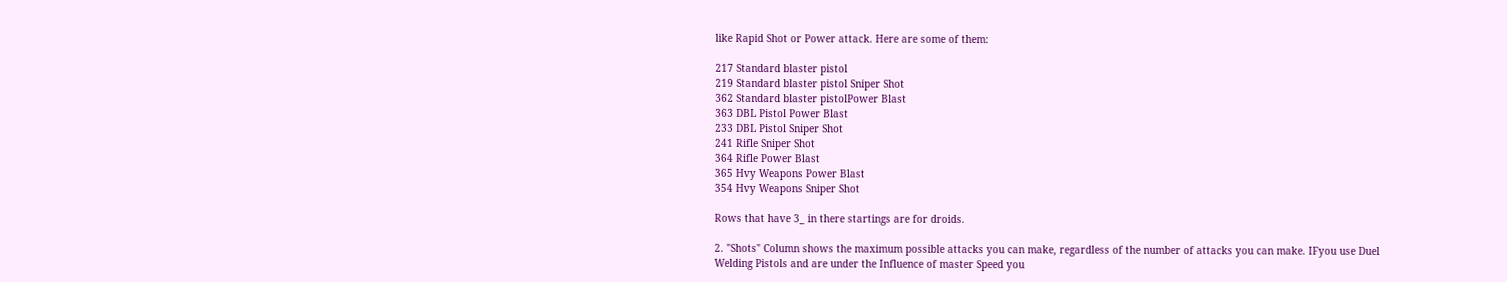like Rapid Shot or Power attack. Here are some of them:

217 Standard blaster pistol
219 Standard blaster pistol Sniper Shot
362 Standard blaster pistolPower Blast
363 DBL Pistol Power Blast
233 DBL Pistol Sniper Shot
241 Rifle Sniper Shot
364 Rifle Power Blast
365 Hvy Weapons Power Blast
354 Hvy Weapons Sniper Shot

Rows that have 3_ in there startings are for droids.

2. "Shots" Column shows the maximum possible attacks you can make, regardless of the number of attacks you can make. IFyou use Duel Welding Pistols and are under the Influence of master Speed you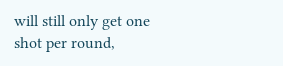will still only get one shot per round,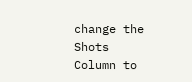change the Shots Column to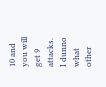10 and you will get 9 attacks.
I dunno what other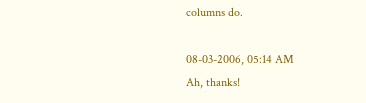columns do.

08-03-2006, 05:14 AM
Ah, thanks!